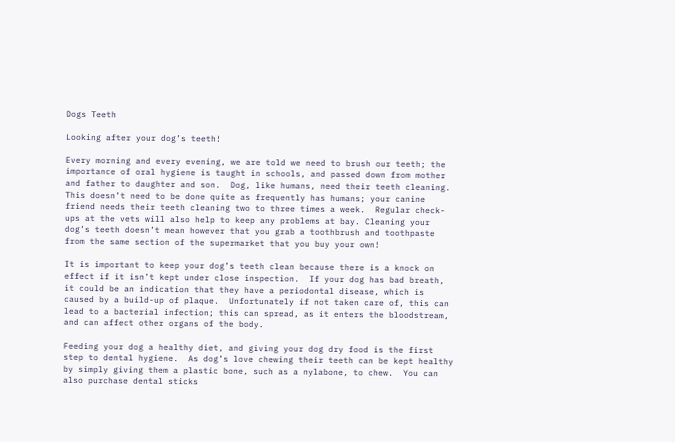Dogs Teeth

Looking after your dog’s teeth!

Every morning and every evening, we are told we need to brush our teeth; the importance of oral hygiene is taught in schools, and passed down from mother and father to daughter and son.  Dog, like humans, need their teeth cleaning.  This doesn’t need to be done quite as frequently has humans; your canine friend needs their teeth cleaning two to three times a week.  Regular check-ups at the vets will also help to keep any problems at bay. Cleaning your dog’s teeth doesn’t mean however that you grab a toothbrush and toothpaste from the same section of the supermarket that you buy your own!

It is important to keep your dog’s teeth clean because there is a knock on effect if it isn’t kept under close inspection.  If your dog has bad breath, it could be an indication that they have a periodontal disease, which is caused by a build-up of plaque.  Unfortunately if not taken care of, this can lead to a bacterial infection; this can spread, as it enters the bloodstream, and can affect other organs of the body.

Feeding your dog a healthy diet, and giving your dog dry food is the first step to dental hygiene.  As dog’s love chewing their teeth can be kept healthy by simply giving them a plastic bone, such as a nylabone, to chew.  You can also purchase dental sticks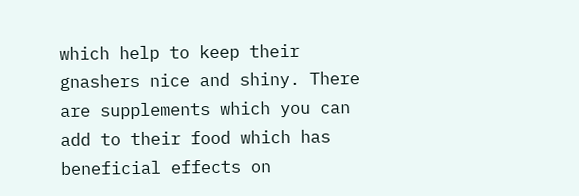which help to keep their gnashers nice and shiny. There are supplements which you can add to their food which has beneficial effects on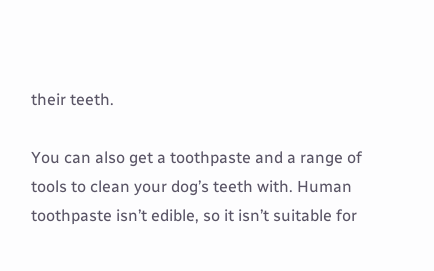their teeth.

You can also get a toothpaste and a range of tools to clean your dog’s teeth with. Human toothpaste isn’t edible, so it isn’t suitable for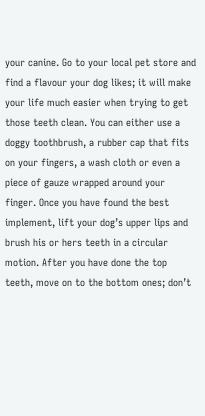your canine. Go to your local pet store and find a flavour your dog likes; it will make your life much easier when trying to get those teeth clean. You can either use a doggy toothbrush, a rubber cap that fits on your fingers, a wash cloth or even a piece of gauze wrapped around your finger. Once you have found the best implement, lift your dog’s upper lips and brush his or hers teeth in a circular motion. After you have done the top teeth, move on to the bottom ones; don’t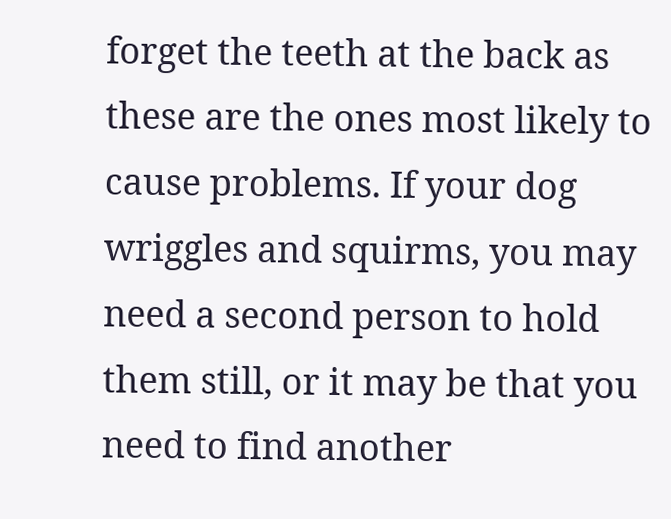forget the teeth at the back as these are the ones most likely to cause problems. If your dog wriggles and squirms, you may need a second person to hold them still, or it may be that you need to find another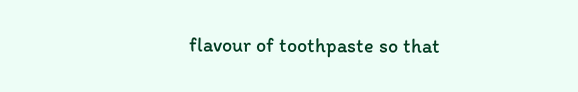flavour of toothpaste so that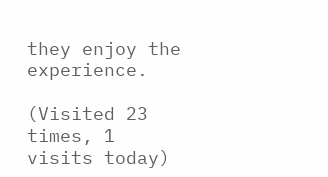they enjoy the experience.

(Visited 23 times, 1 visits today)